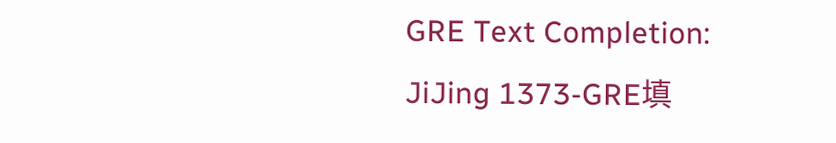GRE Text Completion: JiJing 1373-GRE填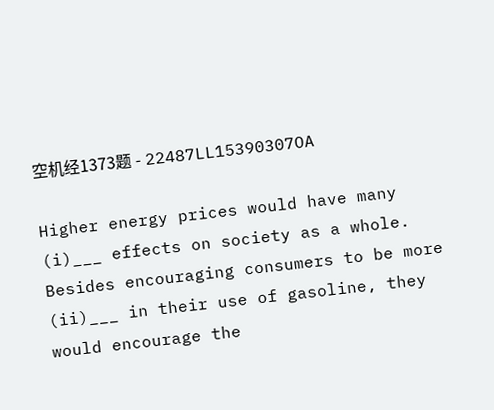空机经1373题 - 22487LL15390307OA

Higher energy prices would have many (i)___ effects on society as a whole. Besides encouraging consumers to be more (ii)___ in their use of gasoline, they would encourage the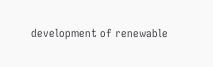development of renewable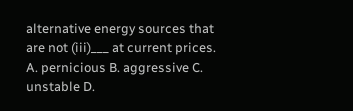alternative energy sources that are not (iii)___ at current prices. A. pernicious B. aggressive C. unstable D.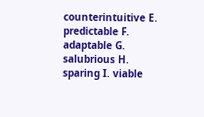counterintuitive E. predictable F. adaptable G. salubrious H. sparing I. viable